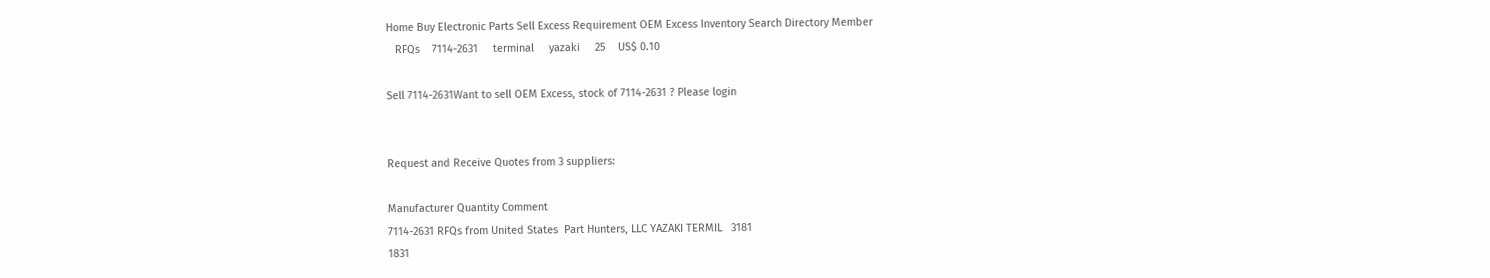Home Buy Electronic Parts Sell Excess Requirement OEM Excess Inventory Search Directory Member
   RFQs    7114-2631     terminal     yazaki     25    US$ 0.10

Sell 7114-2631Want to sell OEM Excess, stock of 7114-2631 ? Please login


Request and Receive Quotes from 3 suppliers:

Manufacturer Quantity Comment
7114-2631 RFQs from United States  Part Hunters, LLC YAZAKI TERMIL   3181
1831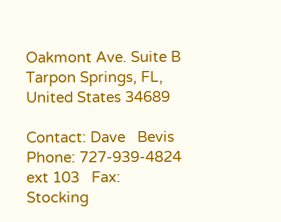Oakmont Ave. Suite B
Tarpon Springs, FL, United States 34689

Contact: Dave   Bevis   Phone: 727-939-4824 ext 103   Fax:
Stocking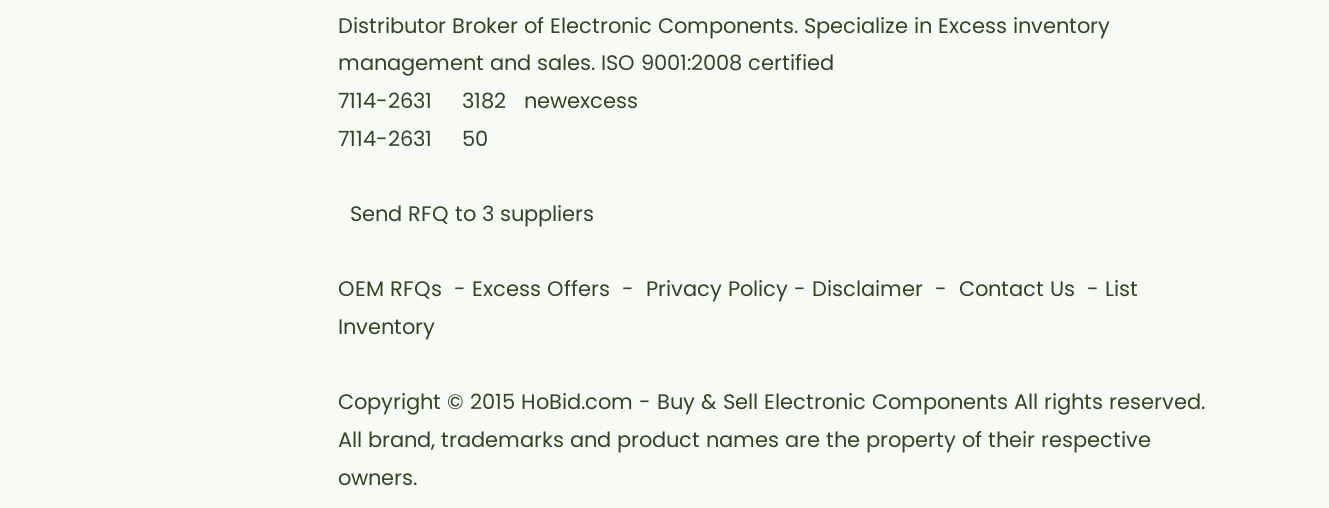Distributor Broker of Electronic Components. Specialize in Excess inventory management and sales. ISO 9001:2008 certified
7114-2631     3182   newexcess
7114-2631     50

  Send RFQ to 3 suppliers

OEM RFQs  - Excess Offers  -  Privacy Policy - Disclaimer  -  Contact Us  - List Inventory

Copyright © 2015 HoBid.com - Buy & Sell Electronic Components All rights reserved.
All brand, trademarks and product names are the property of their respective owners.